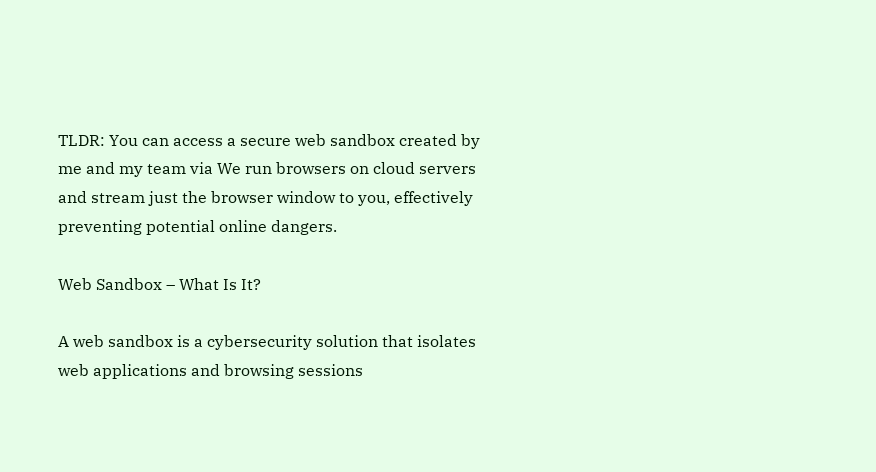TLDR: You can access a secure web sandbox created by me and my team via We run browsers on cloud servers and stream just the browser window to you, effectively preventing potential online dangers.

Web Sandbox – What Is It?

A web sandbox is a cybersecurity solution that isolates web applications and browsing sessions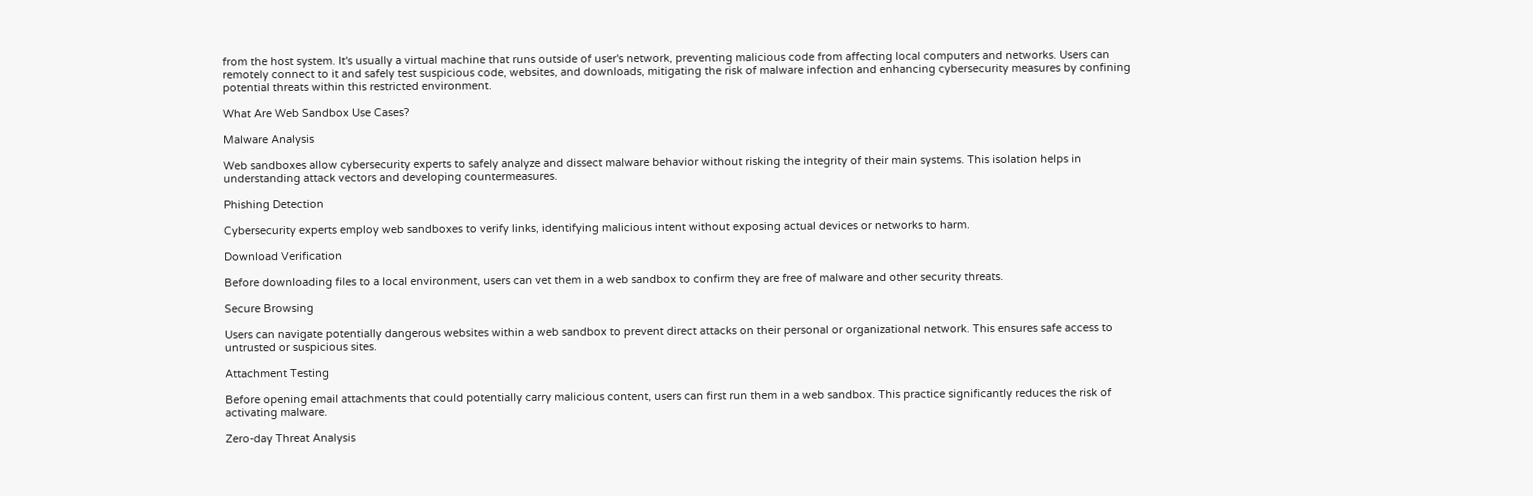from the host system. It's usually a virtual machine that runs outside of user's network, preventing malicious code from affecting local computers and networks. Users can remotely connect to it and safely test suspicious code, websites, and downloads, mitigating the risk of malware infection and enhancing cybersecurity measures by confining potential threats within this restricted environment.

What Are Web Sandbox Use Cases?

Malware Analysis

Web sandboxes allow cybersecurity experts to safely analyze and dissect malware behavior without risking the integrity of their main systems. This isolation helps in understanding attack vectors and developing countermeasures.

Phishing Detection

Cybersecurity experts employ web sandboxes to verify links, identifying malicious intent without exposing actual devices or networks to harm.

Download Verification

Before downloading files to a local environment, users can vet them in a web sandbox to confirm they are free of malware and other security threats.

Secure Browsing

Users can navigate potentially dangerous websites within a web sandbox to prevent direct attacks on their personal or organizational network. This ensures safe access to untrusted or suspicious sites.

Attachment Testing

Before opening email attachments that could potentially carry malicious content, users can first run them in a web sandbox. This practice significantly reduces the risk of activating malware.

Zero-day Threat Analysis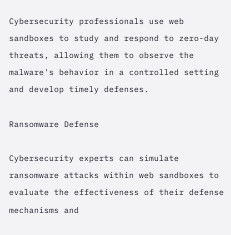Cybersecurity professionals use web sandboxes to study and respond to zero-day threats, allowing them to observe the malware's behavior in a controlled setting and develop timely defenses.

Ransomware Defense

Cybersecurity experts can simulate ransomware attacks within web sandboxes to evaluate the effectiveness of their defense mechanisms and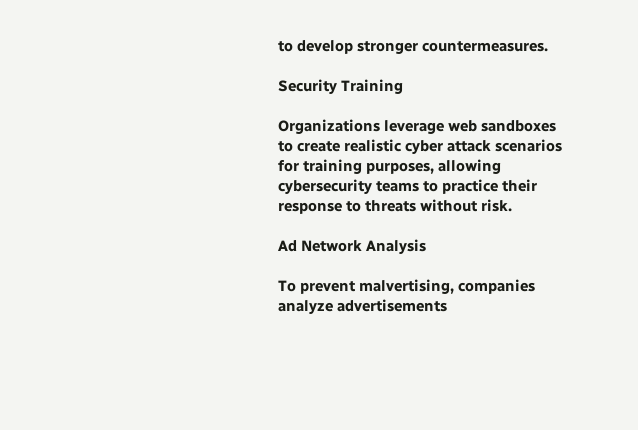to develop stronger countermeasures.

Security Training

Organizations leverage web sandboxes to create realistic cyber attack scenarios for training purposes, allowing cybersecurity teams to practice their response to threats without risk.

Ad Network Analysis

To prevent malvertising, companies analyze advertisements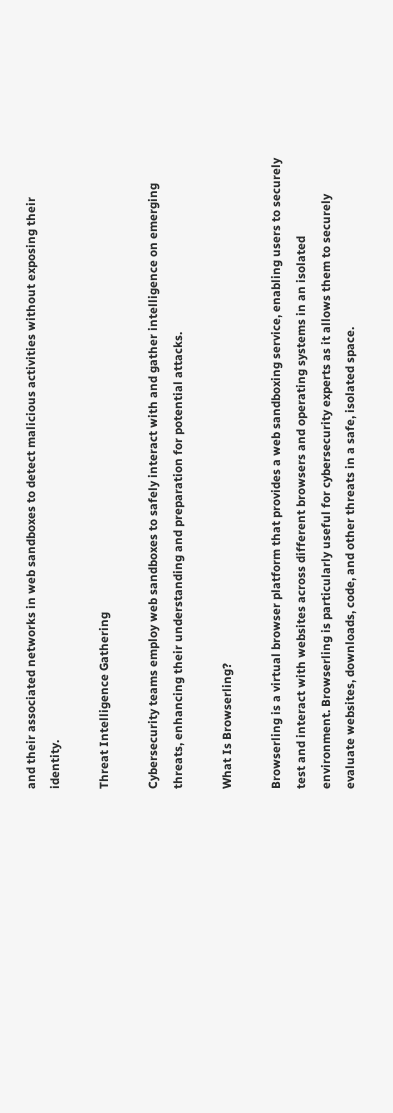and their associated networks in web sandboxes to detect malicious activities without exposing their identity.

Threat Intelligence Gathering

Cybersecurity teams employ web sandboxes to safely interact with and gather intelligence on emerging threats, enhancing their understanding and preparation for potential attacks.

What Is Browserling?

Browserling is a virtual browser platform that provides a web sandboxing service, enabling users to securely test and interact with websites across different browsers and operating systems in an isolated environment. Browserling is particularly useful for cybersecurity experts as it allows them to securely evaluate websites, downloads, code, and other threats in a safe, isolated space.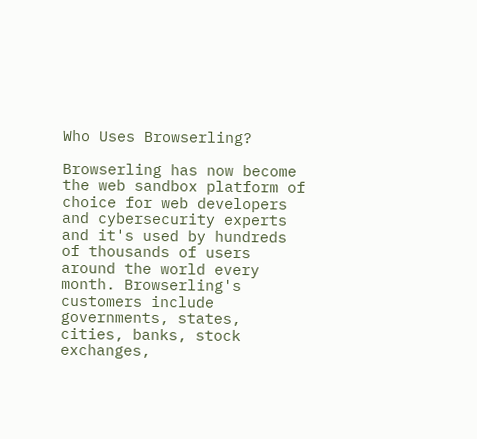Who Uses Browserling?

Browserling has now become the web sandbox platform of choice for web developers and cybersecurity experts and it's used by hundreds of thousands of users around the world every month. Browserling's customers include governments, states, cities, banks, stock exchanges,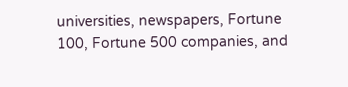universities, newspapers, Fortune 100, Fortune 500 companies, and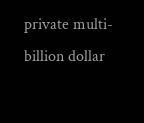private multi-billion dollar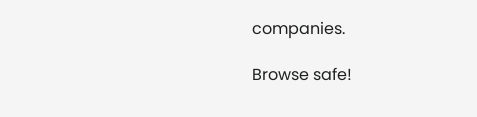companies.

Browse safe!